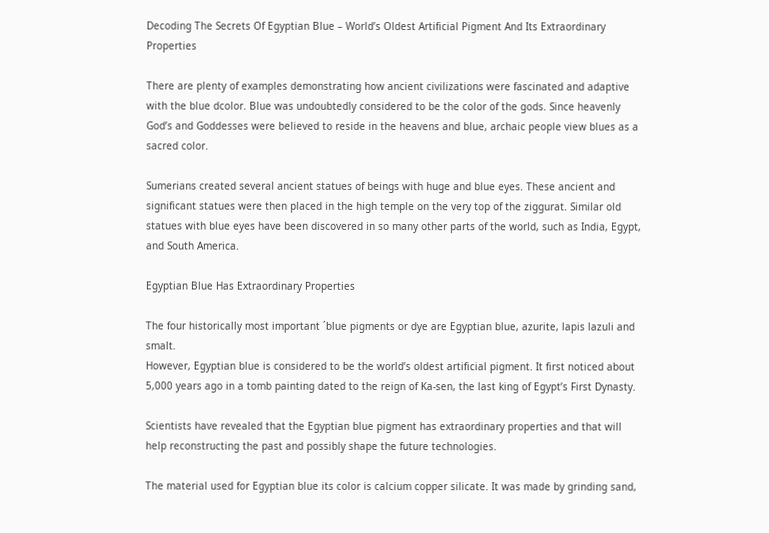Decoding The Secrets Of Egyptian Blue – World’s Oldest Artificial Pigment And Its Extraordinary Properties

There are plenty of examples demonstrating how ancient civilizations were fascinated and adaptive with the blue dcolor. Blue was undoubtedly considered to be the color of the gods. Since heavenly God’s and Goddesses were believed to reside in the heavens and blue, archaic people view blues as a sacred color.

Sumerians created several ancient statues of beings with huge and blue eyes. These ancient and significant statues were then placed in the high temple on the very top of the ziggurat. Similar old statues with blue eyes have been discovered in so many other parts of the world, such as India, Egypt, and South America.

Egyptian Blue Has Extraordinary Properties

The four historically most important ´blue pigments or dye are Egyptian blue, azurite, lapis lazuli and smalt.
However, Egyptian blue is considered to be the world’s oldest artificial pigment. It first noticed about 5,000 years ago in a tomb painting dated to the reign of Ka-sen, the last king of Egypt’s First Dynasty.

Scientists have revealed that the Egyptian blue pigment has extraordinary properties and that will help reconstructing the past and possibly shape the future technologies.

The material used for Egyptian blue its color is calcium copper silicate. It was made by grinding sand,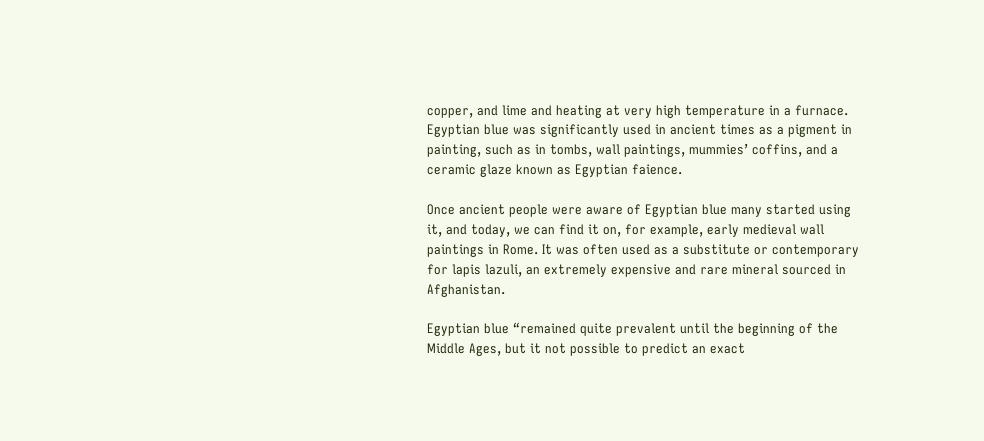copper, and lime and heating at very high temperature in a furnace.
Egyptian blue was significantly used in ancient times as a pigment in painting, such as in tombs, wall paintings, mummies’ coffins, and a ceramic glaze known as Egyptian faience.

Once ancient people were aware of Egyptian blue many started using it, and today, we can find it on, for example, early medieval wall paintings in Rome. It was often used as a substitute or contemporary for lapis lazuli, an extremely expensive and rare mineral sourced in Afghanistan.

Egyptian blue “remained quite prevalent until the beginning of the Middle Ages, but it not possible to predict an exact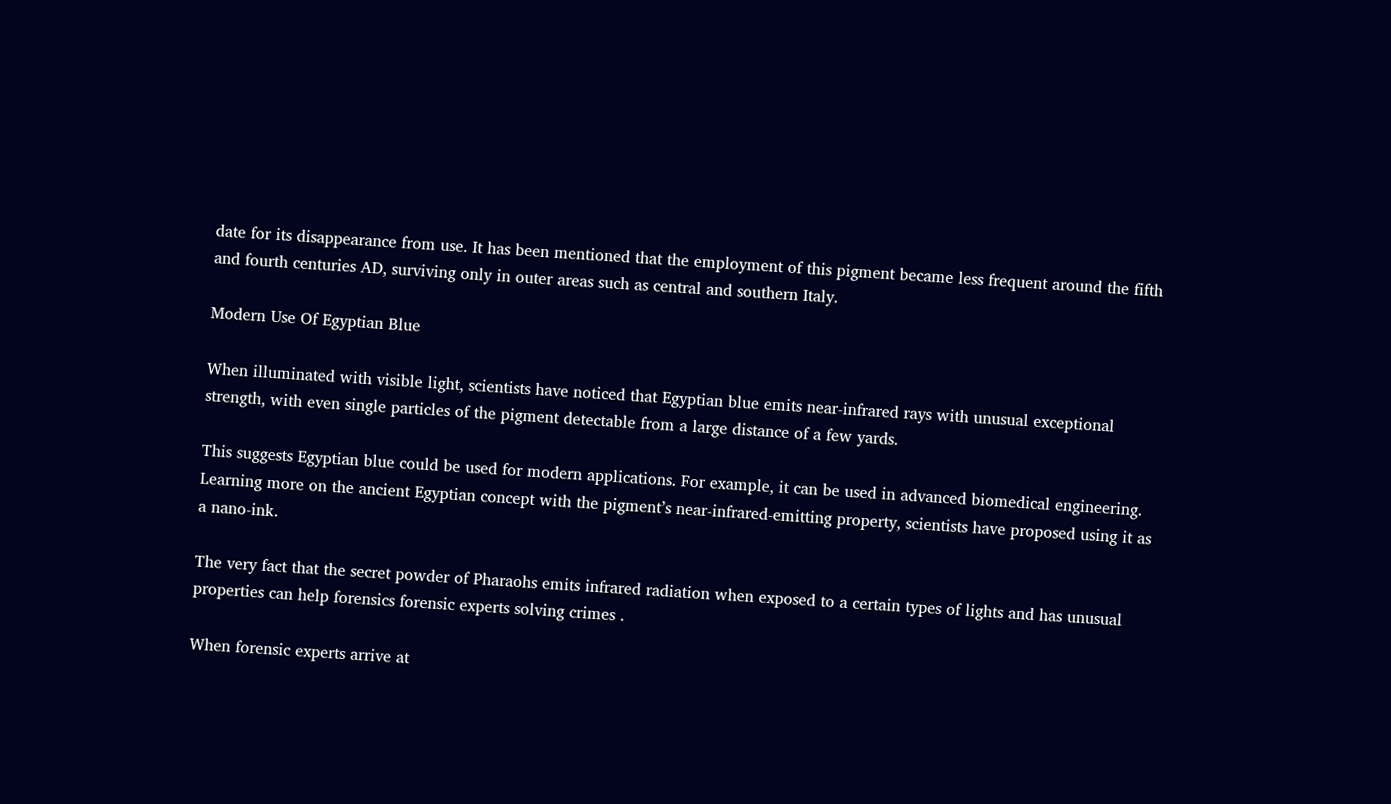date for its disappearance from use. It has been mentioned that the employment of this pigment became less frequent around the fifth and fourth centuries AD, surviving only in outer areas such as central and southern Italy.

Modern Use Of Egyptian Blue

When illuminated with visible light, scientists have noticed that Egyptian blue emits near-infrared rays with unusual exceptional strength, with even single particles of the pigment detectable from a large distance of a few yards.

This suggests Egyptian blue could be used for modern applications. For example, it can be used in advanced biomedical engineering. Learning more on the ancient Egyptian concept with the pigment’s near-infrared-emitting property, scientists have proposed using it as a nano-ink.

The very fact that the secret powder of Pharaohs emits infrared radiation when exposed to a certain types of lights and has unusual properties can help forensics forensic experts solving crimes .

When forensic experts arrive at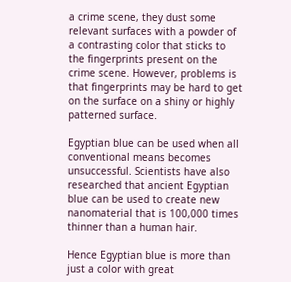a crime scene, they dust some relevant surfaces with a powder of a contrasting color that sticks to the fingerprints present on the crime scene. However, problems is that fingerprints may be hard to get on the surface on a shiny or highly patterned surface.

Egyptian blue can be used when all conventional means becomes unsuccessful. Scientists have also researched that ancient Egyptian blue can be used to create new nanomaterial that is 100,000 times thinner than a human hair.

Hence Egyptian blue is more than just a color with great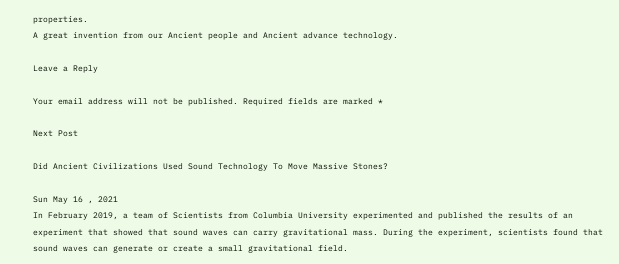properties.
A great invention from our Ancient people and Ancient advance technology.

Leave a Reply

Your email address will not be published. Required fields are marked *

Next Post

Did Ancient Civilizations Used Sound Technology To Move Massive Stones?

Sun May 16 , 2021
In February 2019, a team of Scientists from Columbia University experimented and published the results of an experiment that showed that sound waves can carry gravitational mass. During the experiment, scientists found that sound waves can generate or create a small gravitational field.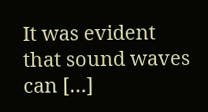It was evident that sound waves can […]